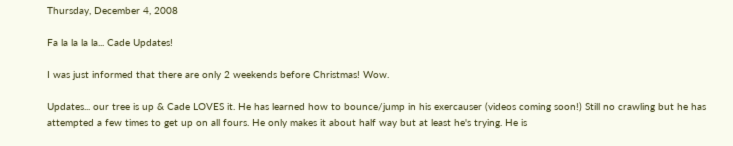Thursday, December 4, 2008

Fa la la la la... Cade Updates!

I was just informed that there are only 2 weekends before Christmas! Wow.

Updates... our tree is up & Cade LOVES it. He has learned how to bounce/jump in his exercauser (videos coming soon!) Still no crawling but he has attempted a few times to get up on all fours. He only makes it about half way but at least he's trying. He is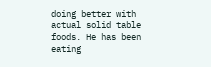doing better with actual solid table foods. He has been eating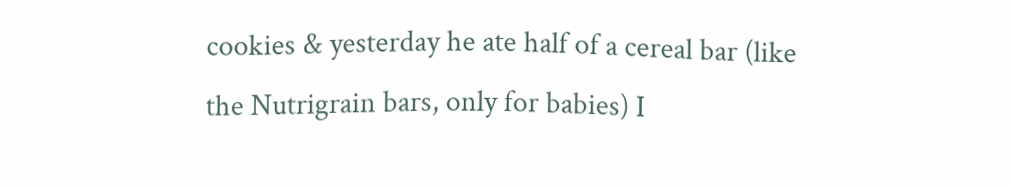cookies & yesterday he ate half of a cereal bar (like the Nutrigrain bars, only for babies) I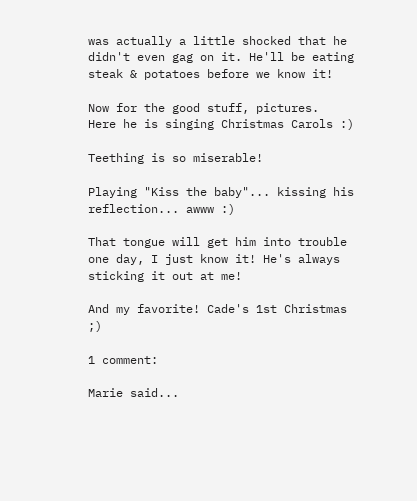was actually a little shocked that he didn't even gag on it. He'll be eating steak & potatoes before we know it!

Now for the good stuff, pictures.
Here he is singing Christmas Carols :)

Teething is so miserable!

Playing "Kiss the baby"... kissing his reflection... awww :)

That tongue will get him into trouble one day, I just know it! He's always sticking it out at me!

And my favorite! Cade's 1st Christmas ;)

1 comment:

Marie said...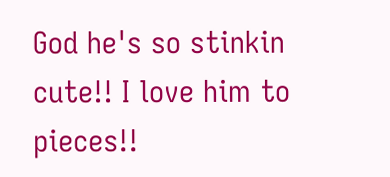God he's so stinkin cute!! I love him to pieces!!